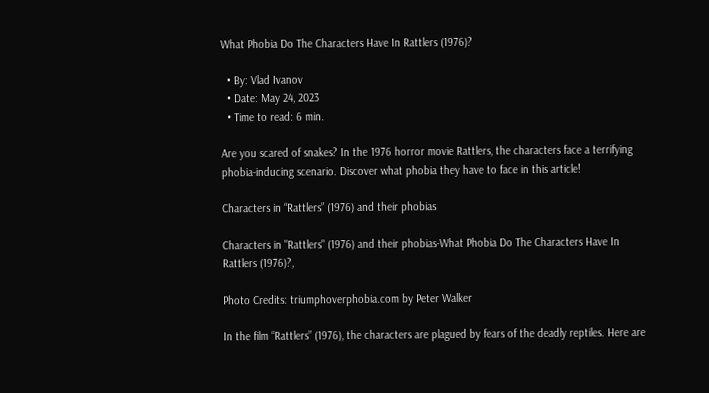What Phobia Do The Characters Have In Rattlers (1976)?

  • By: Vlad Ivanov
  • Date: May 24, 2023
  • Time to read: 6 min.

Are you scared of snakes? In the 1976 horror movie Rattlers, the characters face a terrifying phobia-inducing scenario. Discover what phobia they have to face in this article!

Characters in “Rattlers” (1976) and their phobias

Characters in "Rattlers" (1976) and their phobias-What Phobia Do The Characters Have In Rattlers (1976)?,

Photo Credits: triumphoverphobia.com by Peter Walker

In the film “Rattlers” (1976), the characters are plagued by fears of the deadly reptiles. Here are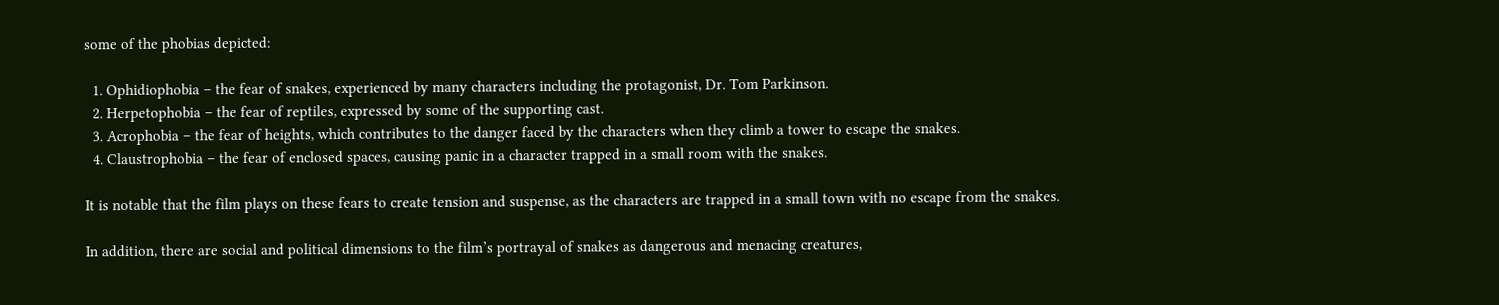some of the phobias depicted:

  1. Ophidiophobia – the fear of snakes, experienced by many characters including the protagonist, Dr. Tom Parkinson.
  2. Herpetophobia – the fear of reptiles, expressed by some of the supporting cast.
  3. Acrophobia – the fear of heights, which contributes to the danger faced by the characters when they climb a tower to escape the snakes.
  4. Claustrophobia – the fear of enclosed spaces, causing panic in a character trapped in a small room with the snakes.

It is notable that the film plays on these fears to create tension and suspense, as the characters are trapped in a small town with no escape from the snakes.

In addition, there are social and political dimensions to the film’s portrayal of snakes as dangerous and menacing creatures,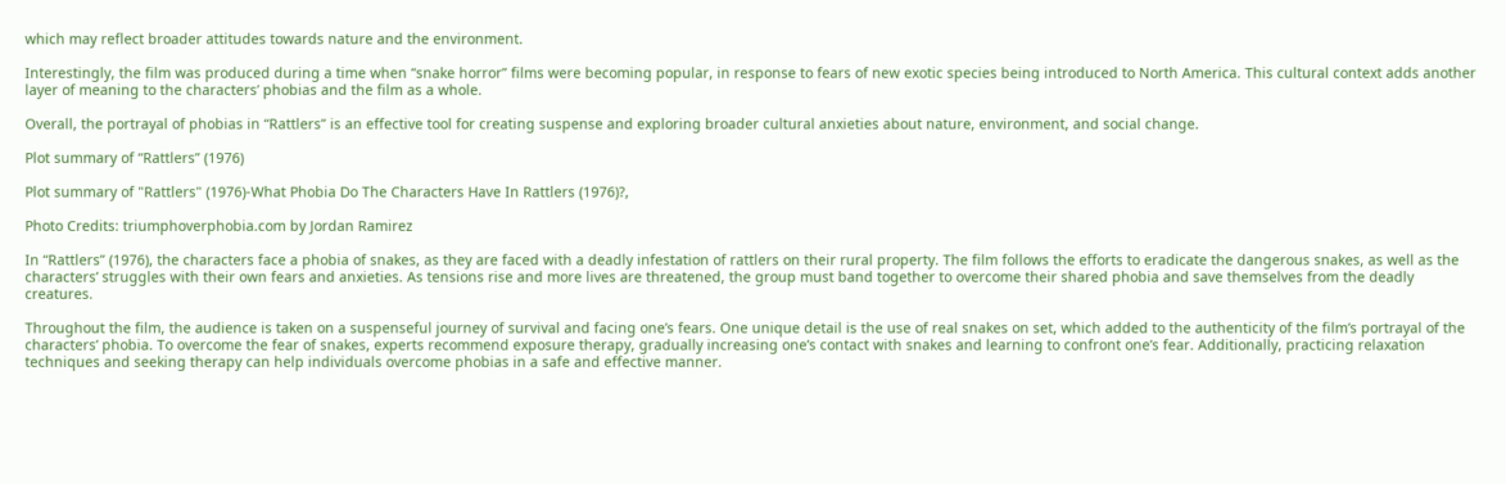which may reflect broader attitudes towards nature and the environment.

Interestingly, the film was produced during a time when “snake horror” films were becoming popular, in response to fears of new exotic species being introduced to North America. This cultural context adds another layer of meaning to the characters’ phobias and the film as a whole.

Overall, the portrayal of phobias in “Rattlers” is an effective tool for creating suspense and exploring broader cultural anxieties about nature, environment, and social change.

Plot summary of “Rattlers” (1976)

Plot summary of "Rattlers" (1976)-What Phobia Do The Characters Have In Rattlers (1976)?,

Photo Credits: triumphoverphobia.com by Jordan Ramirez

In “Rattlers” (1976), the characters face a phobia of snakes, as they are faced with a deadly infestation of rattlers on their rural property. The film follows the efforts to eradicate the dangerous snakes, as well as the characters’ struggles with their own fears and anxieties. As tensions rise and more lives are threatened, the group must band together to overcome their shared phobia and save themselves from the deadly creatures.

Throughout the film, the audience is taken on a suspenseful journey of survival and facing one’s fears. One unique detail is the use of real snakes on set, which added to the authenticity of the film’s portrayal of the characters’ phobia. To overcome the fear of snakes, experts recommend exposure therapy, gradually increasing one’s contact with snakes and learning to confront one’s fear. Additionally, practicing relaxation techniques and seeking therapy can help individuals overcome phobias in a safe and effective manner.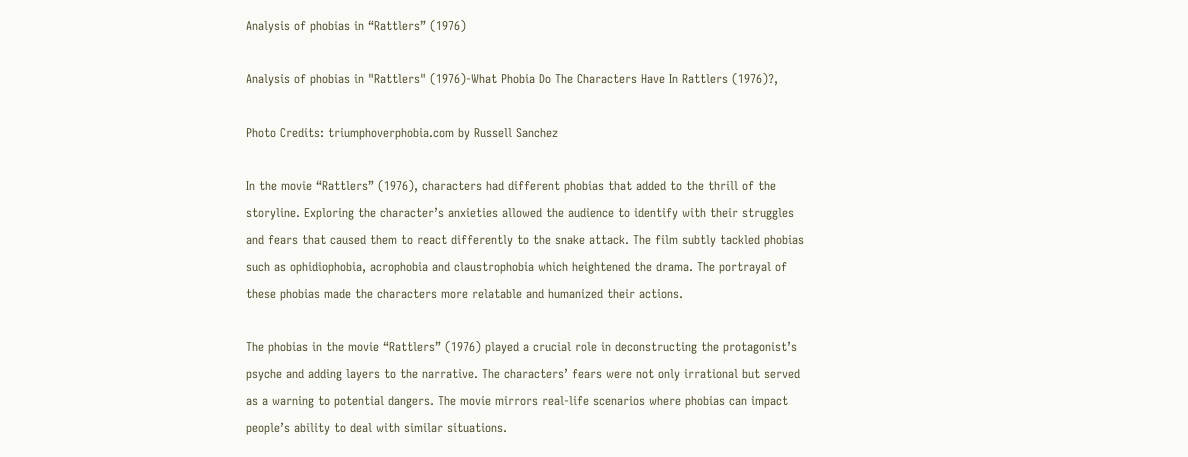Analysis of phobias in “Rattlers” (1976)

Analysis of phobias in "Rattlers" (1976)-What Phobia Do The Characters Have In Rattlers (1976)?,

Photo Credits: triumphoverphobia.com by Russell Sanchez

In the movie “Rattlers” (1976), characters had different phobias that added to the thrill of the storyline. Exploring the character’s anxieties allowed the audience to identify with their struggles and fears that caused them to react differently to the snake attack. The film subtly tackled phobias such as ophidiophobia, acrophobia and claustrophobia which heightened the drama. The portrayal of these phobias made the characters more relatable and humanized their actions.

The phobias in the movie “Rattlers” (1976) played a crucial role in deconstructing the protagonist’s psyche and adding layers to the narrative. The characters’ fears were not only irrational but served as a warning to potential dangers. The movie mirrors real-life scenarios where phobias can impact people’s ability to deal with similar situations.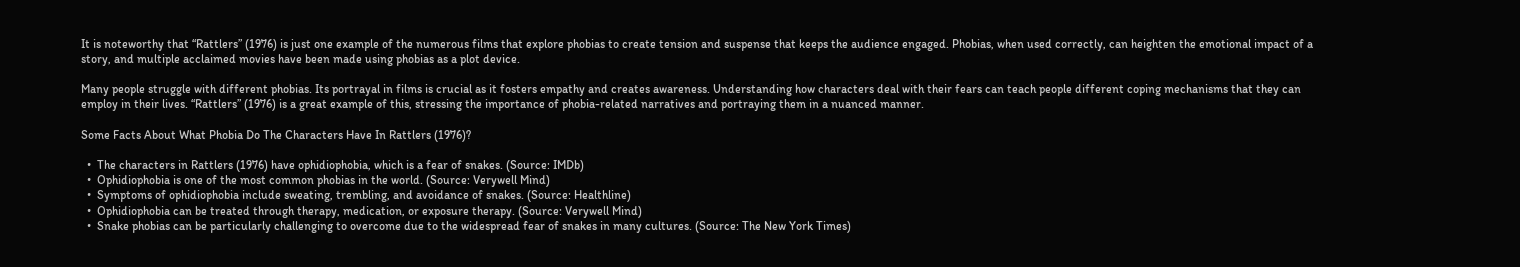It is noteworthy that “Rattlers” (1976) is just one example of the numerous films that explore phobias to create tension and suspense that keeps the audience engaged. Phobias, when used correctly, can heighten the emotional impact of a story, and multiple acclaimed movies have been made using phobias as a plot device.

Many people struggle with different phobias. Its portrayal in films is crucial as it fosters empathy and creates awareness. Understanding how characters deal with their fears can teach people different coping mechanisms that they can employ in their lives. “Rattlers” (1976) is a great example of this, stressing the importance of phobia-related narratives and portraying them in a nuanced manner.

Some Facts About What Phobia Do The Characters Have In Rattlers (1976)?

  •  The characters in Rattlers (1976) have ophidiophobia, which is a fear of snakes. (Source: IMDb)
  •  Ophidiophobia is one of the most common phobias in the world. (Source: Verywell Mind)
  •  Symptoms of ophidiophobia include sweating, trembling, and avoidance of snakes. (Source: Healthline)
  •  Ophidiophobia can be treated through therapy, medication, or exposure therapy. (Source: Verywell Mind)
  •  Snake phobias can be particularly challenging to overcome due to the widespread fear of snakes in many cultures. (Source: The New York Times)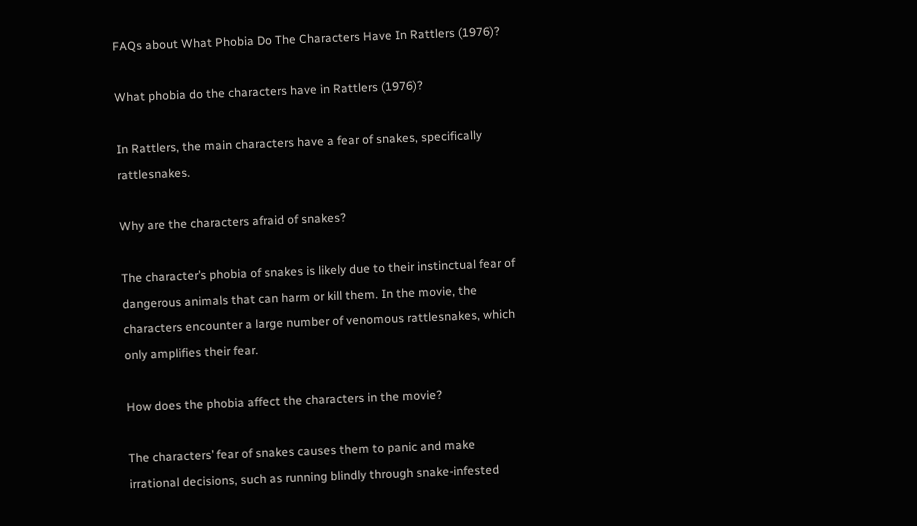FAQs about What Phobia Do The Characters Have In Rattlers (1976)?

What phobia do the characters have in Rattlers (1976)?

In Rattlers, the main characters have a fear of snakes, specifically rattlesnakes.

Why are the characters afraid of snakes?

The character’s phobia of snakes is likely due to their instinctual fear of dangerous animals that can harm or kill them. In the movie, the characters encounter a large number of venomous rattlesnakes, which only amplifies their fear.

How does the phobia affect the characters in the movie?

The characters’ fear of snakes causes them to panic and make irrational decisions, such as running blindly through snake-infested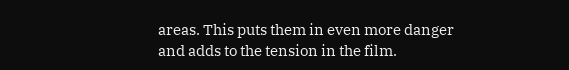areas. This puts them in even more danger and adds to the tension in the film.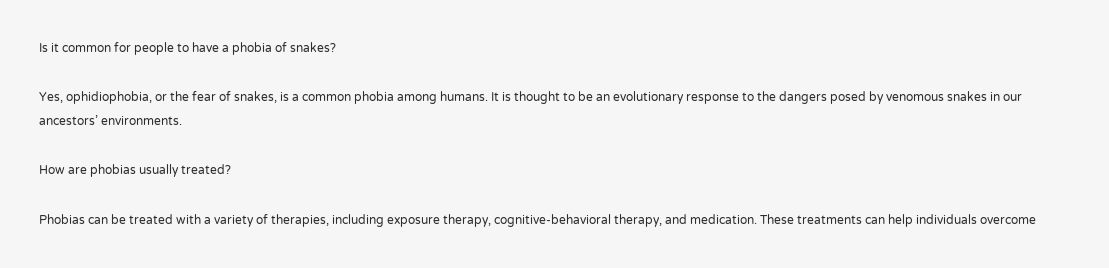Is it common for people to have a phobia of snakes?

Yes, ophidiophobia, or the fear of snakes, is a common phobia among humans. It is thought to be an evolutionary response to the dangers posed by venomous snakes in our ancestors’ environments.

How are phobias usually treated?

Phobias can be treated with a variety of therapies, including exposure therapy, cognitive-behavioral therapy, and medication. These treatments can help individuals overcome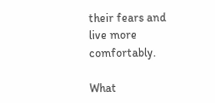their fears and live more comfortably.

What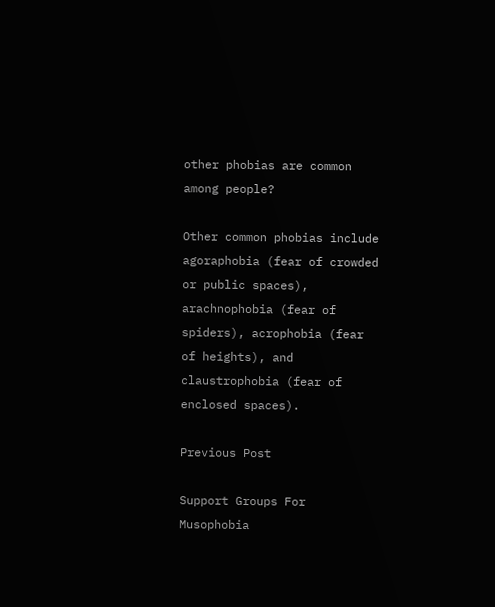other phobias are common among people?

Other common phobias include agoraphobia (fear of crowded or public spaces), arachnophobia (fear of spiders), acrophobia (fear of heights), and claustrophobia (fear of enclosed spaces).

Previous Post

Support Groups For Musophobia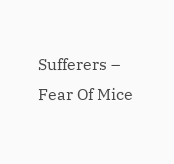Sufferers – Fear Of Mice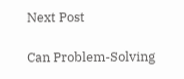Next Post

Can Problem-Solving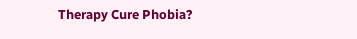Therapy Cure Phobia?